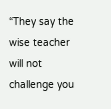“They say the wise teacher will not challenge you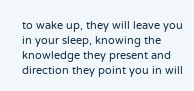to wake up, they will leave you in your sleep, knowing the knowledge they present and direction they point you in will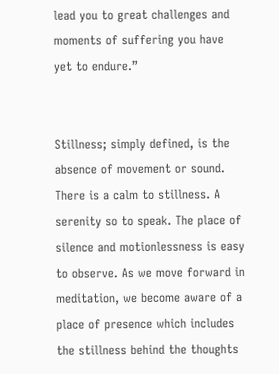lead you to great challenges and moments of suffering you have yet to endure.”


Stillness; simply defined, is the absence of movement or sound. There is a calm to stillness. A serenity so to speak. The place of silence and motionlessness is easy to observe. As we move forward in meditation, we become aware of a place of presence which includes the stillness behind the thoughts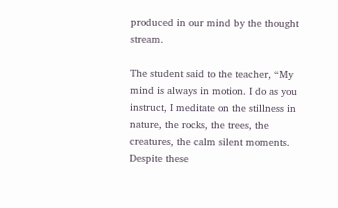produced in our mind by the thought stream.

The student said to the teacher, “My mind is always in motion. I do as you instruct, I meditate on the stillness in nature, the rocks, the trees, the creatures, the calm silent moments. Despite these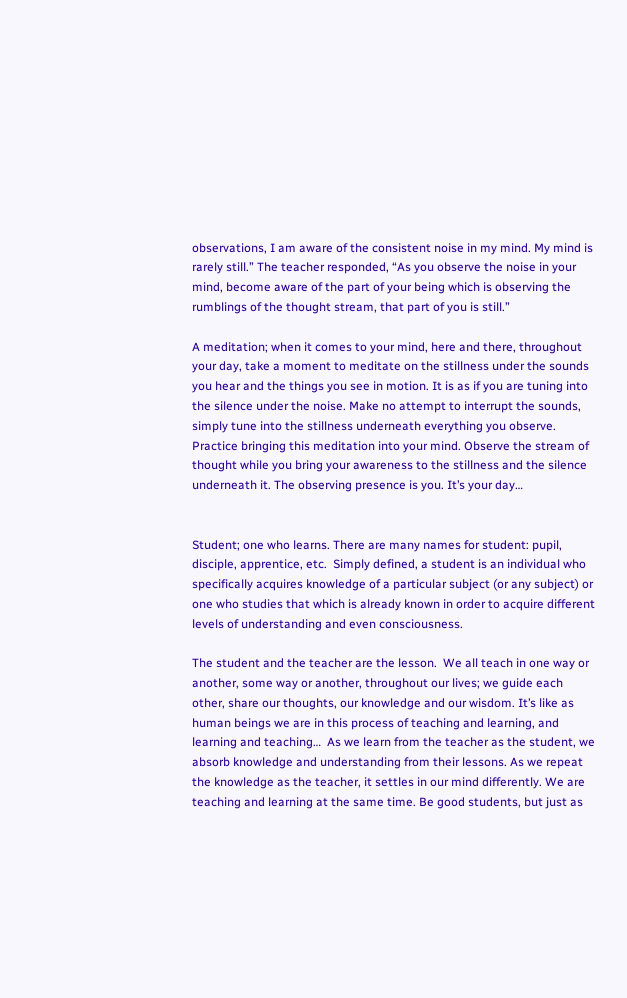observations, I am aware of the consistent noise in my mind. My mind is rarely still.” The teacher responded, “As you observe the noise in your mind, become aware of the part of your being which is observing the rumblings of the thought stream, that part of you is still.”

A meditation; when it comes to your mind, here and there, throughout your day, take a moment to meditate on the stillness under the sounds you hear and the things you see in motion. It is as if you are tuning into the silence under the noise. Make no attempt to interrupt the sounds, simply tune into the stillness underneath everything you observe. Practice bringing this meditation into your mind. Observe the stream of thought while you bring your awareness to the stillness and the silence underneath it. The observing presence is you. It’s your day…


Student; one who learns. There are many names for student: pupil, disciple, apprentice, etc.  Simply defined, a student is an individual who specifically acquires knowledge of a particular subject (or any subject) or one who studies that which is already known in order to acquire different levels of understanding and even consciousness.

The student and the teacher are the lesson.  We all teach in one way or another, some way or another, throughout our lives; we guide each other, share our thoughts, our knowledge and our wisdom. It’s like as human beings we are in this process of teaching and learning, and learning and teaching…  As we learn from the teacher as the student, we absorb knowledge and understanding from their lessons. As we repeat the knowledge as the teacher, it settles in our mind differently. We are teaching and learning at the same time. Be good students, but just as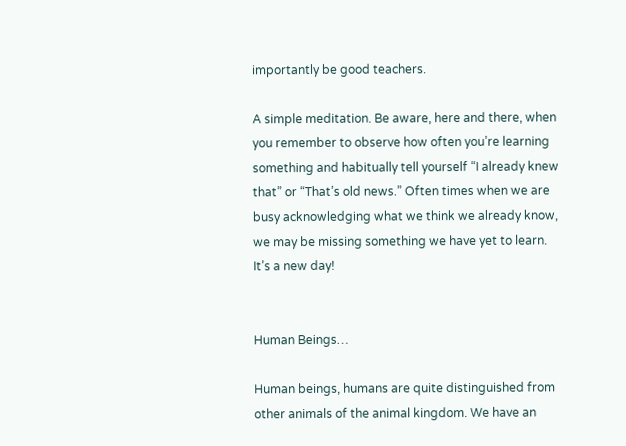importantly be good teachers.

A simple meditation. Be aware, here and there, when you remember to observe how often you’re learning something and habitually tell yourself “I already knew that” or “That’s old news.” Often times when we are busy acknowledging what we think we already know, we may be missing something we have yet to learn. It’s a new day!


Human Beings…

Human beings, humans are quite distinguished from other animals of the animal kingdom. We have an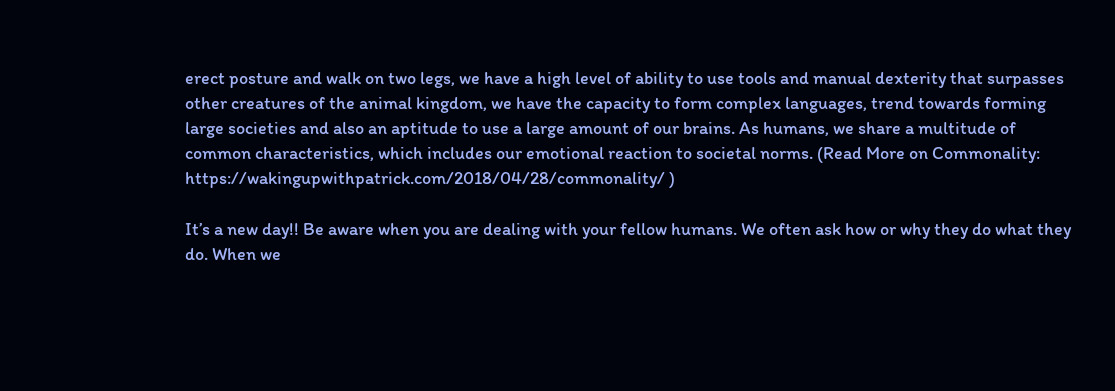erect posture and walk on two legs, we have a high level of ability to use tools and manual dexterity that surpasses other creatures of the animal kingdom, we have the capacity to form complex languages, trend towards forming large societies and also an aptitude to use a large amount of our brains. As humans, we share a multitude of common characteristics, which includes our emotional reaction to societal norms. (Read More on Commonality: https://wakingupwithpatrick.com/2018/04/28/commonality/ )

It’s a new day!! Be aware when you are dealing with your fellow humans. We often ask how or why they do what they do. When we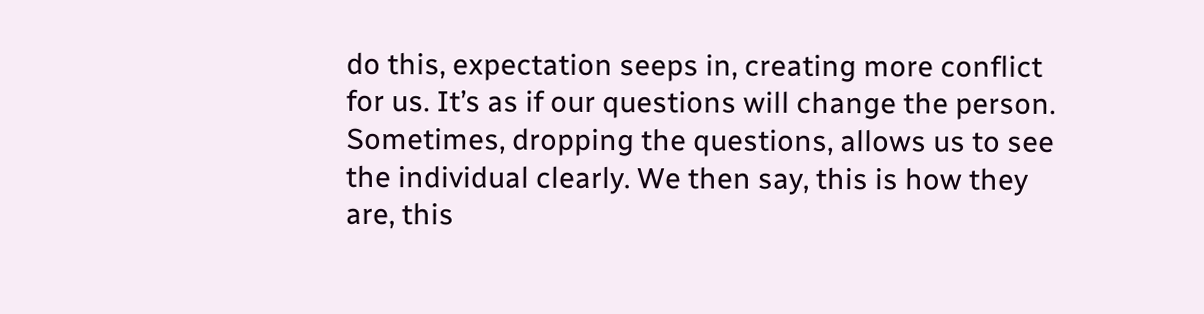do this, expectation seeps in, creating more conflict for us. It’s as if our questions will change the person. Sometimes, dropping the questions, allows us to see the individual clearly. We then say, this is how they are, this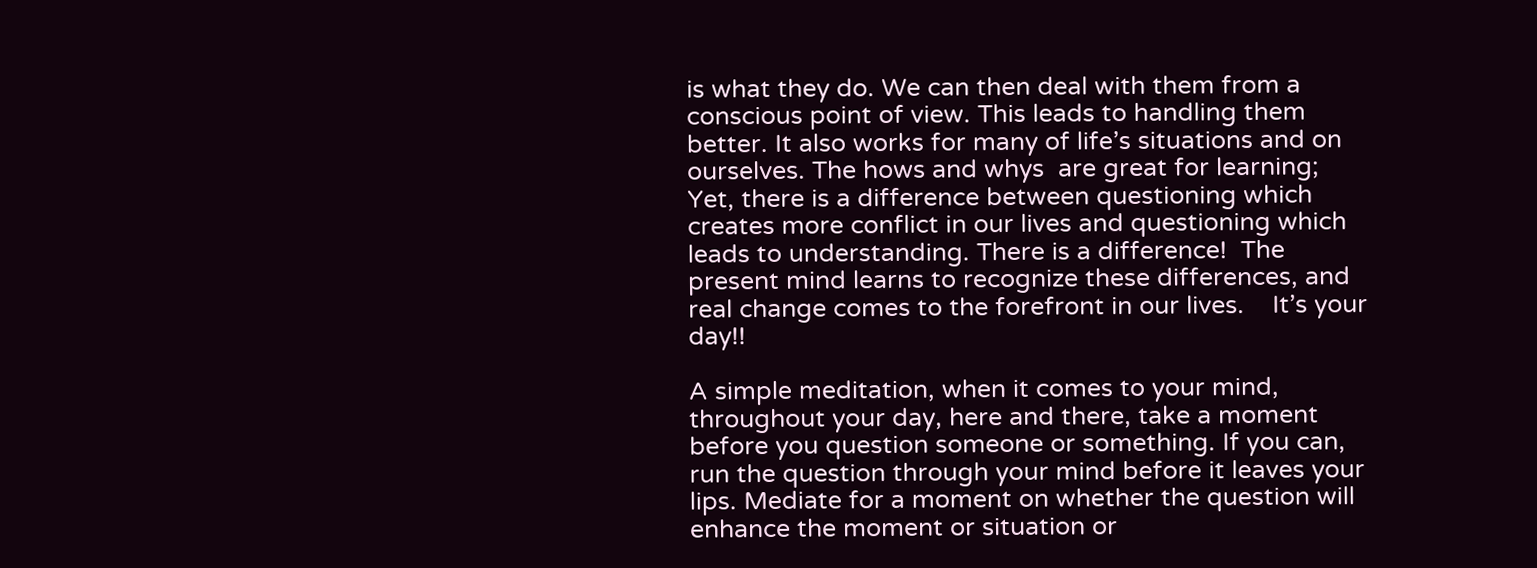is what they do. We can then deal with them from a conscious point of view. This leads to handling them better. It also works for many of life’s situations and on ourselves. The hows and whys  are great for learning; Yet, there is a difference between questioning which creates more conflict in our lives and questioning which leads to understanding. There is a difference!  The present mind learns to recognize these differences, and real change comes to the forefront in our lives.    It’s your day!!

A simple meditation, when it comes to your mind, throughout your day, here and there, take a moment before you question someone or something. If you can, run the question through your mind before it leaves your lips. Mediate for a moment on whether the question will enhance the moment or situation or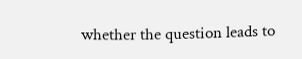whether the question leads to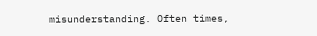misunderstanding. Often times,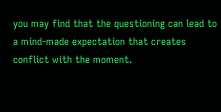you may find that the questioning can lead to a mind-made expectation that creates conflict with the moment.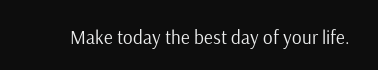Make today the best day of your life.